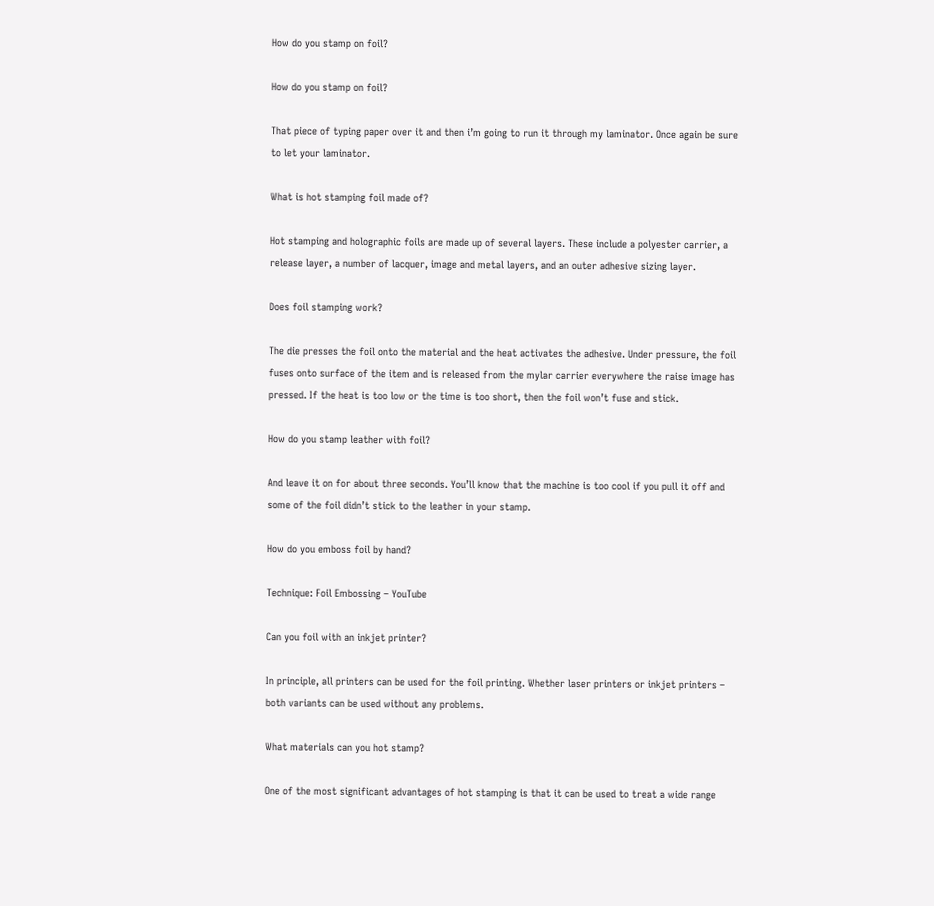How do you stamp on foil?

How do you stamp on foil?

That piece of typing paper over it and then i’m going to run it through my laminator. Once again be sure to let your laminator.

What is hot stamping foil made of?

Hot stamping and holographic foils are made up of several layers. These include a polyester carrier, a release layer, a number of lacquer, image and metal layers, and an outer adhesive sizing layer.

Does foil stamping work?

The die presses the foil onto the material and the heat activates the adhesive. Under pressure, the foil fuses onto surface of the item and is released from the mylar carrier everywhere the raise image has pressed. If the heat is too low or the time is too short, then the foil won’t fuse and stick.

How do you stamp leather with foil?

And leave it on for about three seconds. You’ll know that the machine is too cool if you pull it off and some of the foil didn’t stick to the leather in your stamp.

How do you emboss foil by hand?

Technique: Foil Embossing – YouTube

Can you foil with an inkjet printer?

In principle, all printers can be used for the foil printing. Whether laser printers or inkjet printers – both variants can be used without any problems.

What materials can you hot stamp?

One of the most significant advantages of hot stamping is that it can be used to treat a wide range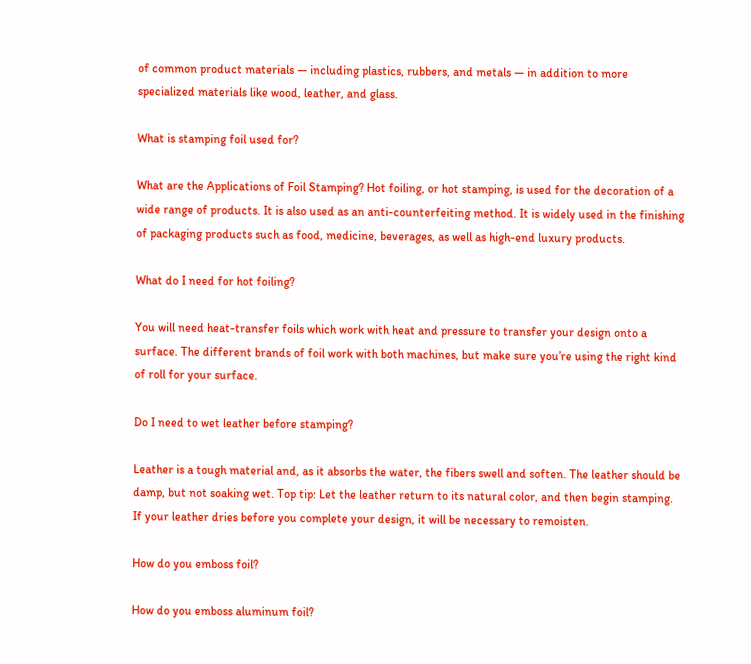of common product materials — including plastics, rubbers, and metals — in addition to more specialized materials like wood, leather, and glass.

What is stamping foil used for?

What are the Applications of Foil Stamping? Hot foiling, or hot stamping, is used for the decoration of a wide range of products. It is also used as an anti-counterfeiting method. It is widely used in the finishing of packaging products such as food, medicine, beverages, as well as high-end luxury products.

What do I need for hot foiling?

You will need heat-transfer foils which work with heat and pressure to transfer your design onto a surface. The different brands of foil work with both machines, but make sure you’re using the right kind of roll for your surface.

Do I need to wet leather before stamping?

Leather is a tough material and, as it absorbs the water, the fibers swell and soften. The leather should be damp, but not soaking wet. Top tip: Let the leather return to its natural color, and then begin stamping. If your leather dries before you complete your design, it will be necessary to remoisten.

How do you emboss foil?

How do you emboss aluminum foil?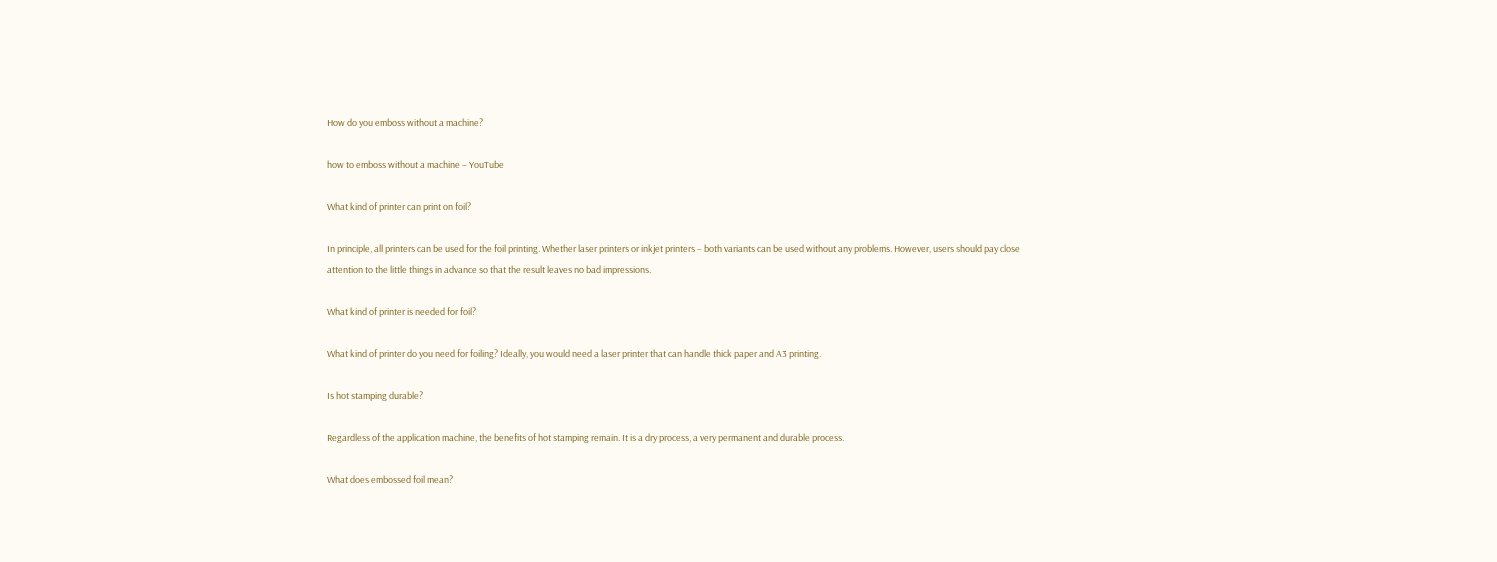How do you emboss without a machine?

how to emboss without a machine – YouTube

What kind of printer can print on foil?

In principle, all printers can be used for the foil printing. Whether laser printers or inkjet printers – both variants can be used without any problems. However, users should pay close attention to the little things in advance so that the result leaves no bad impressions.

What kind of printer is needed for foil?

What kind of printer do you need for foiling? Ideally, you would need a laser printer that can handle thick paper and A3 printing.

Is hot stamping durable?

Regardless of the application machine, the benefits of hot stamping remain. It is a dry process, a very permanent and durable process.

What does embossed foil mean?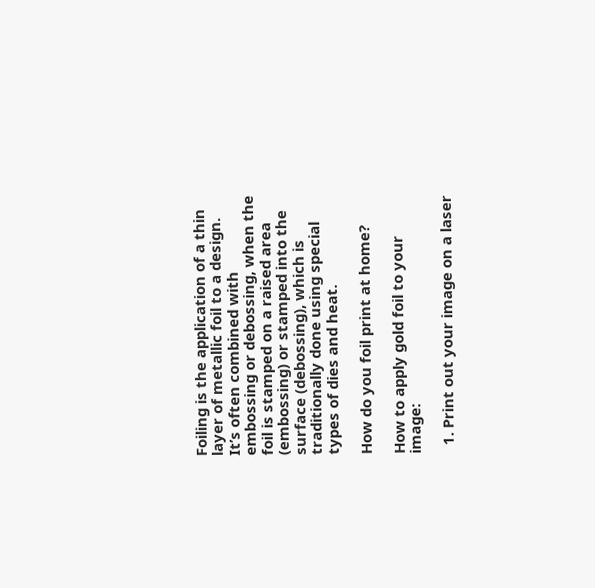Foiling is the application of a thin layer of metallic foil to a design. It’s often combined with embossing or debossing, when the foil is stamped on a raised area (embossing) or stamped into the surface (debossing), which is traditionally done using special types of dies and heat.

How do you foil print at home?

How to apply gold foil to your image:

  1. Print out your image on a laser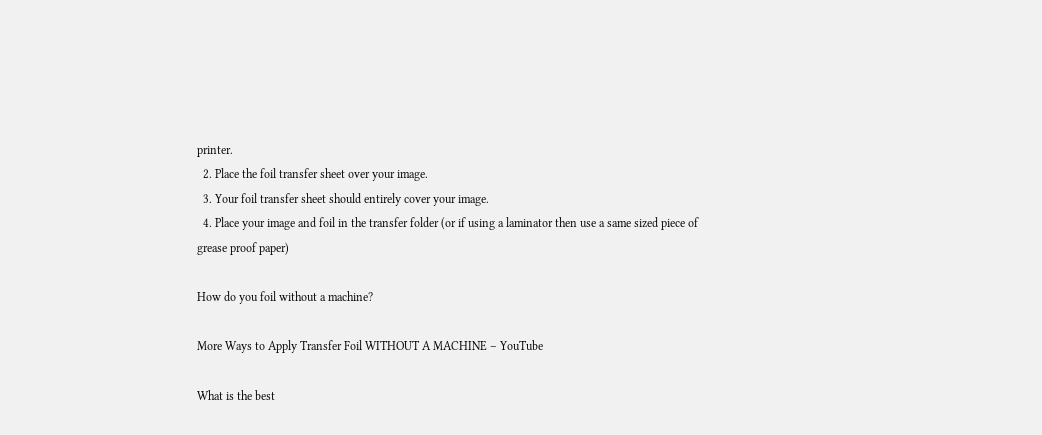printer.
  2. Place the foil transfer sheet over your image.
  3. Your foil transfer sheet should entirely cover your image.
  4. Place your image and foil in the transfer folder (or if using a laminator then use a same sized piece of grease proof paper)

How do you foil without a machine?

More Ways to Apply Transfer Foil WITHOUT A MACHINE – YouTube

What is the best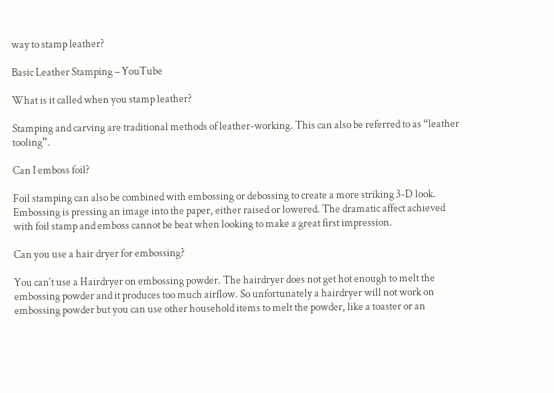way to stamp leather?

Basic Leather Stamping – YouTube

What is it called when you stamp leather?

Stamping and carving are traditional methods of leather-working. This can also be referred to as “leather tooling”.

Can I emboss foil?

Foil stamping can also be combined with embossing or debossing to create a more striking 3-D look. Embossing is pressing an image into the paper, either raised or lowered. The dramatic affect achieved with foil stamp and emboss cannot be beat when looking to make a great first impression.

Can you use a hair dryer for embossing?

You can´t use a Hairdryer on embossing powder. The hairdryer does not get hot enough to melt the embossing powder and it produces too much airflow. So unfortunately a hairdryer will not work on embossing powder but you can use other household items to melt the powder, like a toaster or an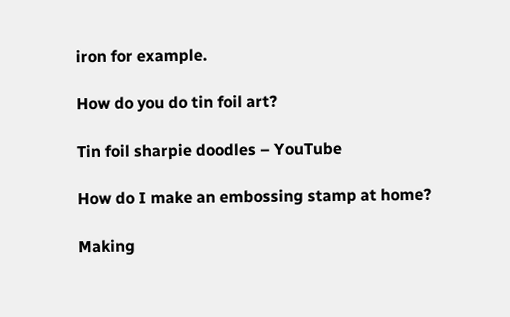iron for example.

How do you do tin foil art?

Tin foil sharpie doodles – YouTube

How do I make an embossing stamp at home?

Making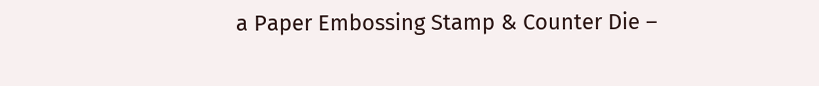a Paper Embossing Stamp & Counter Die –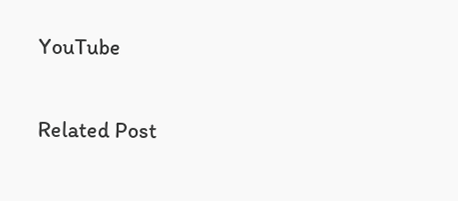YouTube

Related Post